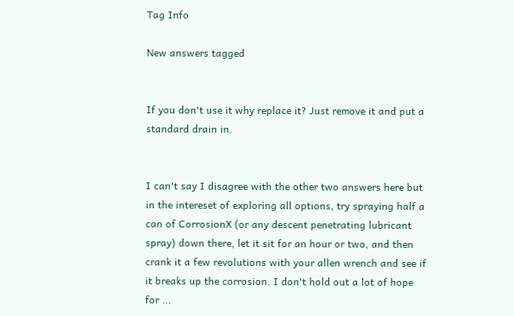Tag Info

New answers tagged


If you don't use it why replace it? Just remove it and put a standard drain in.


I can't say I disagree with the other two answers here but in the intereset of exploring all options, try spraying half a can of CorrosionX (or any descent penetrating lubricant spray) down there, let it sit for an hour or two, and then crank it a few revolutions with your allen wrench and see if it breaks up the corrosion. I don't hold out a lot of hope for ...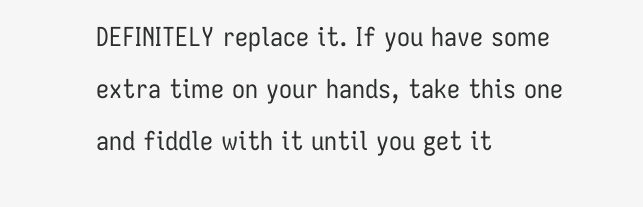DEFINITELY replace it. If you have some extra time on your hands, take this one and fiddle with it until you get it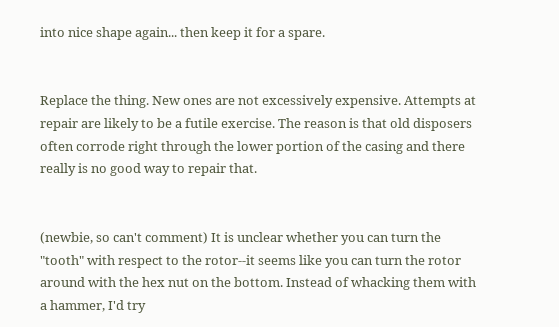into nice shape again... then keep it for a spare.


Replace the thing. New ones are not excessively expensive. Attempts at repair are likely to be a futile exercise. The reason is that old disposers often corrode right through the lower portion of the casing and there really is no good way to repair that.


(newbie, so can't comment) It is unclear whether you can turn the "tooth" with respect to the rotor--it seems like you can turn the rotor around with the hex nut on the bottom. Instead of whacking them with a hammer, I'd try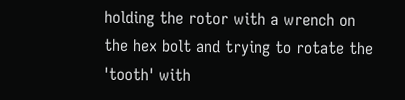holding the rotor with a wrench on the hex bolt and trying to rotate the 'tooth' with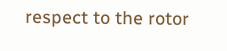respect to the rotor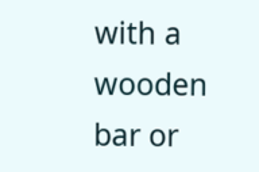with a wooden bar or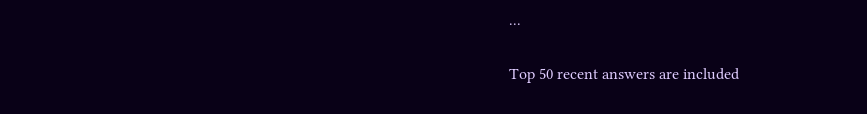...

Top 50 recent answers are included